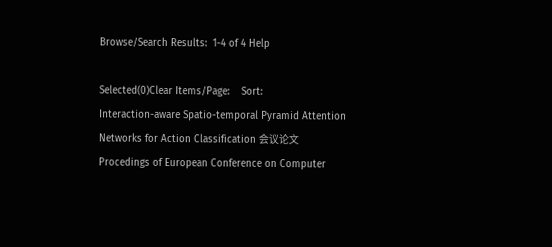Browse/Search Results:  1-4 of 4 Help

Selected(0)Clear Items/Page:    Sort:
Interaction-aware Spatio-temporal Pyramid Attention Networks for Action Classification 会议论文
Procedings of European Conference on Computer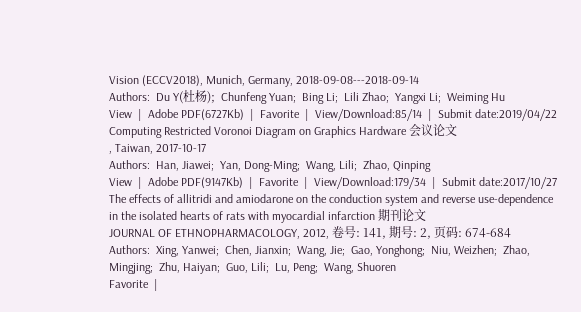Vision (ECCV2018), Munich, Germany, 2018-09-08---2018-09-14
Authors:  Du Y(杜杨);  Chunfeng Yuan;  Bing Li;  Lili Zhao;  Yangxi Li;  Weiming Hu
View  |  Adobe PDF(6727Kb)  |  Favorite  |  View/Download:85/14  |  Submit date:2019/04/22
Computing Restricted Voronoi Diagram on Graphics Hardware 会议论文
, Taiwan, 2017-10-17
Authors:  Han, Jiawei;  Yan, Dong-Ming;  Wang, Lili;  Zhao, Qinping
View  |  Adobe PDF(9147Kb)  |  Favorite  |  View/Download:179/34  |  Submit date:2017/10/27
The effects of allitridi and amiodarone on the conduction system and reverse use-dependence in the isolated hearts of rats with myocardial infarction 期刊论文
JOURNAL OF ETHNOPHARMACOLOGY, 2012, 卷号: 141, 期号: 2, 页码: 674-684
Authors:  Xing, Yanwei;  Chen, Jianxin;  Wang, Jie;  Gao, Yonghong;  Niu, Weizhen;  Zhao, Mingjing;  Zhu, Haiyan;  Guo, Lili;  Lu, Peng;  Wang, Shuoren
Favorite  |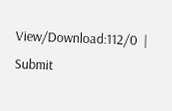View/Download:112/0  |  Submit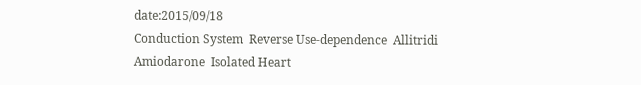date:2015/09/18
Conduction System  Reverse Use-dependence  Allitridi  Amiodarone  Isolated Heart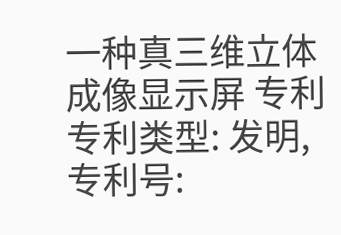一种真三维立体成像显示屏 专利
专利类型: 发明, 专利号: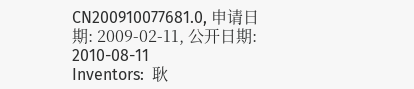CN200910077681.0, 申请日期: 2009-02-11, 公开日期: 2010-08-11
Inventors:  耿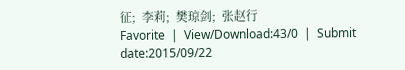征;  李莉;  樊琼剑;  张赵行
Favorite  |  View/Download:43/0  |  Submit date:2015/09/22